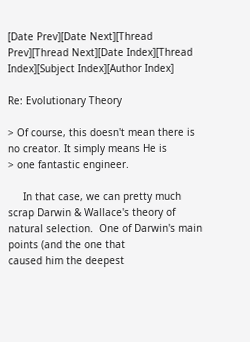[Date Prev][Date Next][Thread Prev][Thread Next][Date Index][Thread Index][Subject Index][Author Index]

Re: Evolutionary Theory

> Of course, this doesn't mean there is no creator. It simply means He is
> one fantastic engineer.

     In that case, we can pretty much scrap Darwin & Wallace's theory of
natural selection.  One of Darwin's main points (and the one that
caused him the deepest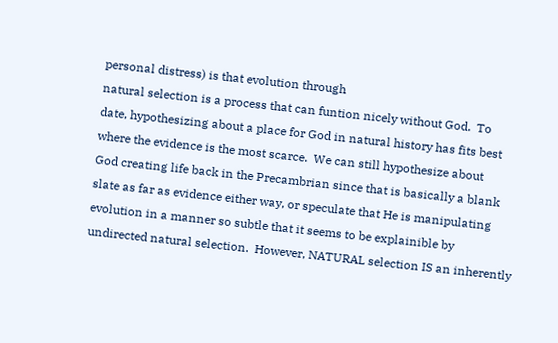personal distress) is that evolution through
natural selection is a process that can funtion nicely without God.  To
date, hypothesizing about a place for God in natural history has fits best
where the evidence is the most scarce.  We can still hypothesize about
God creating life back in the Precambrian since that is basically a blank
slate as far as evidence either way, or speculate that He is manipulating
evolution in a manner so subtle that it seems to be explainible by
undirected natural selection.  However, NATURAL selection IS an inherently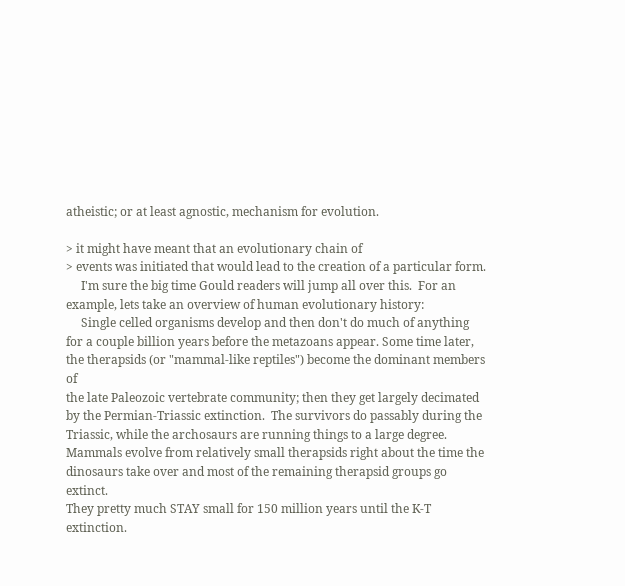atheistic; or at least agnostic, mechanism for evolution.

> it might have meant that an evolutionary chain of
> events was initiated that would lead to the creation of a particular form.
     I'm sure the big time Gould readers will jump all over this.  For an
example, lets take an overview of human evolutionary history:
     Single celled organisms develop and then don't do much of anything
for a couple billion years before the metazoans appear. Some time later,
the therapsids (or "mammal-like reptiles") become the dominant members of
the late Paleozoic vertebrate community; then they get largely decimated
by the Permian-Triassic extinction.  The survivors do passably during the
Triassic, while the archosaurs are running things to a large degree.
Mammals evolve from relatively small therapsids right about the time the
dinosaurs take over and most of the remaining therapsid groups go extinct.
They pretty much STAY small for 150 million years until the K-T
extinction.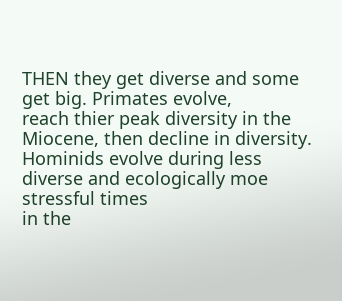THEN they get diverse and some get big. Primates evolve,
reach thier peak diversity in the Miocene, then decline in diversity.
Hominids evolve during less diverse and ecologically moe stressful times
in the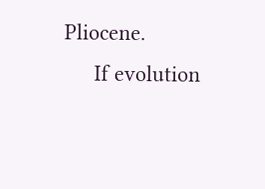Pliocene.
     If evolution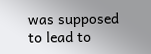was supposed to lead to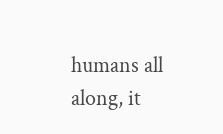humans all along, it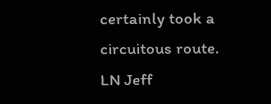certainly took a circuitous route.
LN Jeff